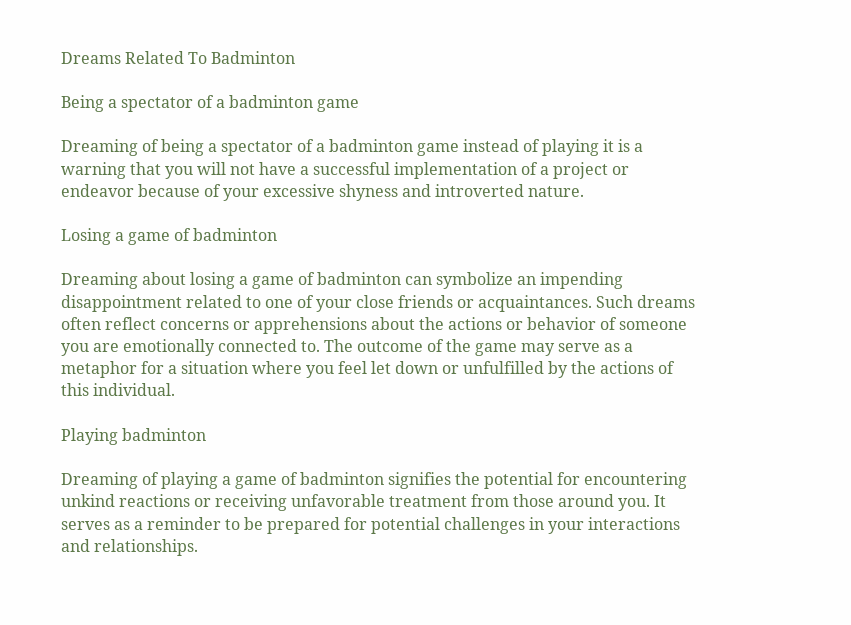Dreams Related To Badminton

Being a spectator of a badminton game

Dreaming of being a spectator of a badminton game instead of playing it is a warning that you will not have a successful implementation of a project or endeavor because of your excessive shyness and introverted nature.

Losing a game of badminton

Dreaming about losing a game of badminton can symbolize an impending disappointment related to one of your close friends or acquaintances. Such dreams often reflect concerns or apprehensions about the actions or behavior of someone you are emotionally connected to. The outcome of the game may serve as a metaphor for a situation where you feel let down or unfulfilled by the actions of this individual.

Playing badminton

Dreaming of playing a game of badminton signifies the potential for encountering unkind reactions or receiving unfavorable treatment from those around you. It serves as a reminder to be prepared for potential challenges in your interactions and relationships.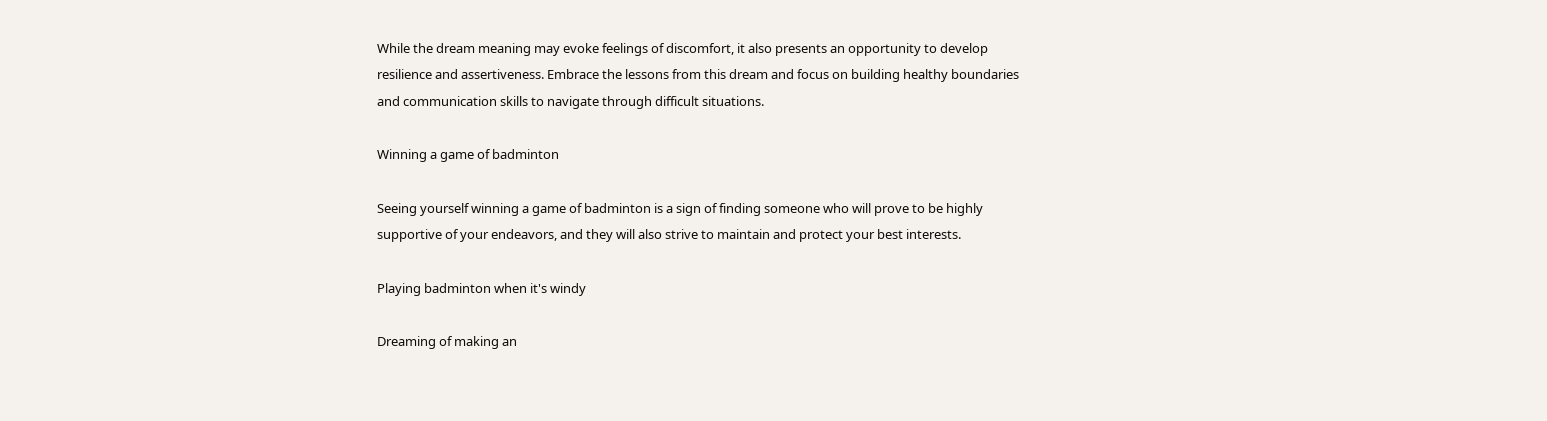While the dream meaning may evoke feelings of discomfort, it also presents an opportunity to develop resilience and assertiveness. Embrace the lessons from this dream and focus on building healthy boundaries and communication skills to navigate through difficult situations.

Winning a game of badminton

Seeing yourself winning a game of badminton is a sign of finding someone who will prove to be highly supportive of your endeavors, and they will also strive to maintain and protect your best interests.

Playing badminton when it's windy

Dreaming of making an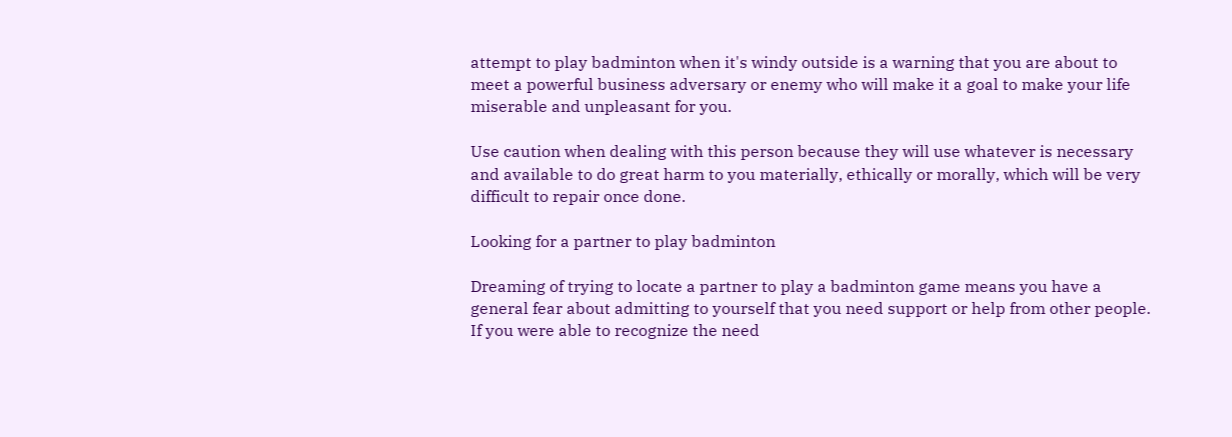attempt to play badminton when it's windy outside is a warning that you are about to meet a powerful business adversary or enemy who will make it a goal to make your life miserable and unpleasant for you.

Use caution when dealing with this person because they will use whatever is necessary and available to do great harm to you materially, ethically or morally, which will be very difficult to repair once done.

Looking for a partner to play badminton

Dreaming of trying to locate a partner to play a badminton game means you have a general fear about admitting to yourself that you need support or help from other people. If you were able to recognize the need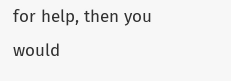for help, then you would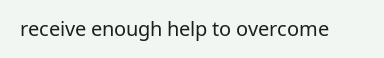receive enough help to overcome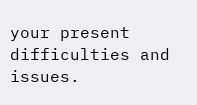your present difficulties and issues.